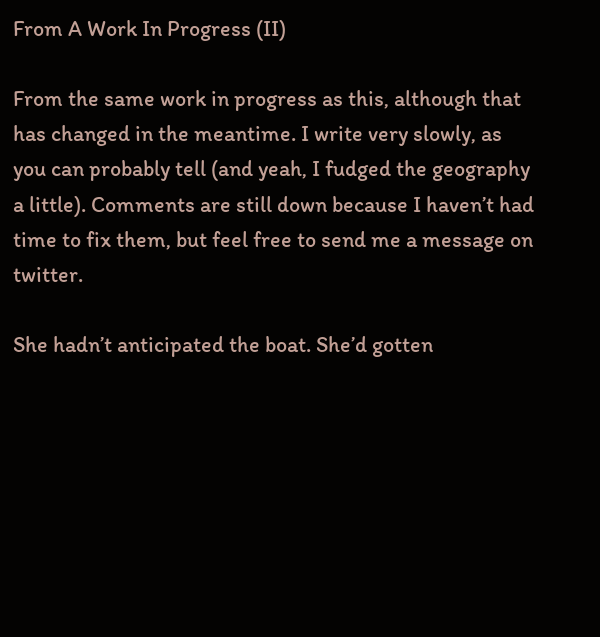From A Work In Progress (II)

From the same work in progress as this, although that has changed in the meantime. I write very slowly, as you can probably tell (and yeah, I fudged the geography a little). Comments are still down because I haven’t had time to fix them, but feel free to send me a message on twitter.

She hadn’t anticipated the boat. She’d gotten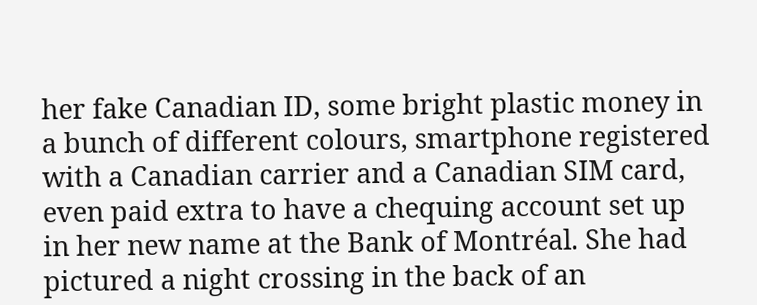her fake Canadian ID, some bright plastic money in a bunch of different colours, smartphone registered with a Canadian carrier and a Canadian SIM card, even paid extra to have a chequing account set up in her new name at the Bank of Montréal. She had pictured a night crossing in the back of an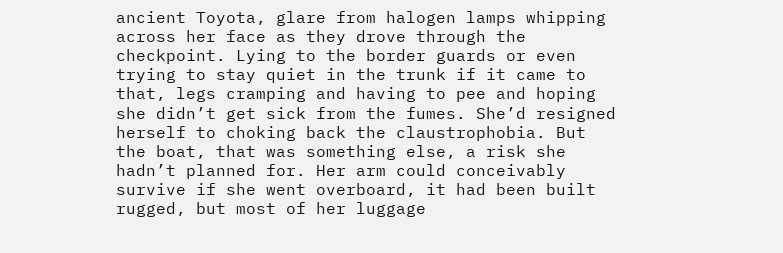ancient Toyota, glare from halogen lamps whipping across her face as they drove through the checkpoint. Lying to the border guards or even trying to stay quiet in the trunk if it came to that, legs cramping and having to pee and hoping she didn’t get sick from the fumes. She’d resigned herself to choking back the claustrophobia. But the boat, that was something else, a risk she hadn’t planned for. Her arm could conceivably survive if she went overboard, it had been built rugged, but most of her luggage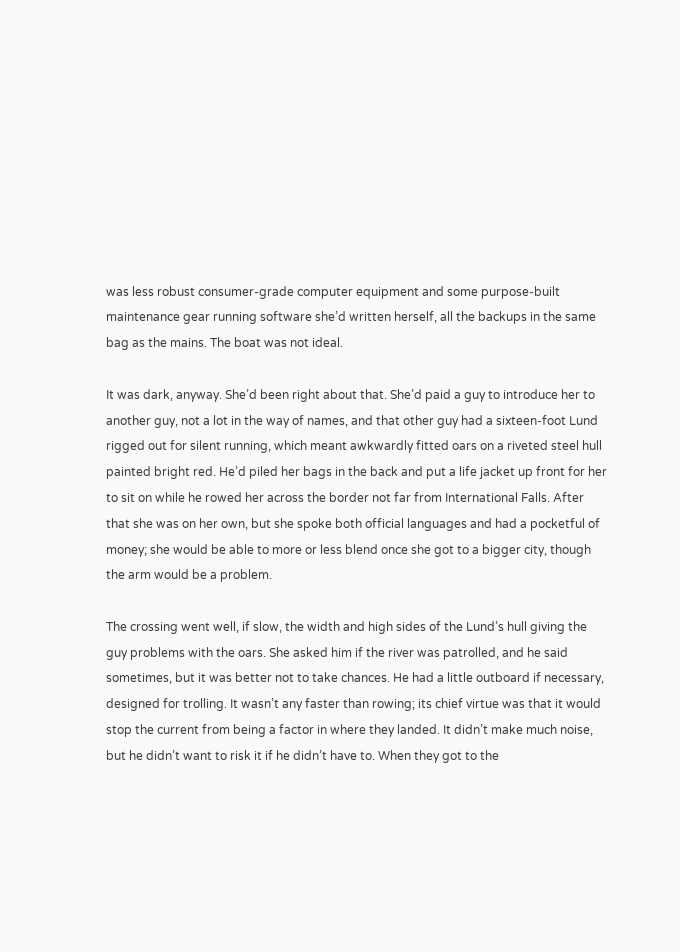was less robust consumer-grade computer equipment and some purpose-built maintenance gear running software she’d written herself, all the backups in the same bag as the mains. The boat was not ideal.

It was dark, anyway. She’d been right about that. She’d paid a guy to introduce her to another guy, not a lot in the way of names, and that other guy had a sixteen-foot Lund rigged out for silent running, which meant awkwardly fitted oars on a riveted steel hull painted bright red. He’d piled her bags in the back and put a life jacket up front for her to sit on while he rowed her across the border not far from International Falls. After that she was on her own, but she spoke both official languages and had a pocketful of money; she would be able to more or less blend once she got to a bigger city, though the arm would be a problem.

The crossing went well, if slow, the width and high sides of the Lund’s hull giving the guy problems with the oars. She asked him if the river was patrolled, and he said sometimes, but it was better not to take chances. He had a little outboard if necessary, designed for trolling. It wasn’t any faster than rowing; its chief virtue was that it would stop the current from being a factor in where they landed. It didn’t make much noise, but he didn’t want to risk it if he didn’t have to. When they got to the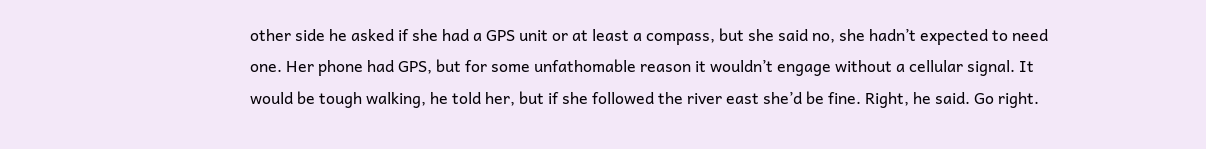other side he asked if she had a GPS unit or at least a compass, but she said no, she hadn’t expected to need one. Her phone had GPS, but for some unfathomable reason it wouldn’t engage without a cellular signal. It would be tough walking, he told her, but if she followed the river east she’d be fine. Right, he said. Go right.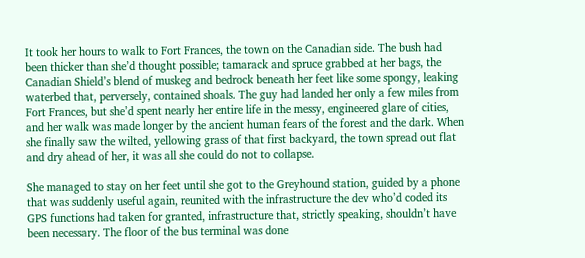It took her hours to walk to Fort Frances, the town on the Canadian side. The bush had been thicker than she’d thought possible; tamarack and spruce grabbed at her bags, the Canadian Shield’s blend of muskeg and bedrock beneath her feet like some spongy, leaking waterbed that, perversely, contained shoals. The guy had landed her only a few miles from Fort Frances, but she’d spent nearly her entire life in the messy, engineered glare of cities, and her walk was made longer by the ancient human fears of the forest and the dark. When she finally saw the wilted, yellowing grass of that first backyard, the town spread out flat and dry ahead of her, it was all she could do not to collapse.

She managed to stay on her feet until she got to the Greyhound station, guided by a phone that was suddenly useful again, reunited with the infrastructure the dev who’d coded its GPS functions had taken for granted, infrastructure that, strictly speaking, shouldn’t have been necessary. The floor of the bus terminal was done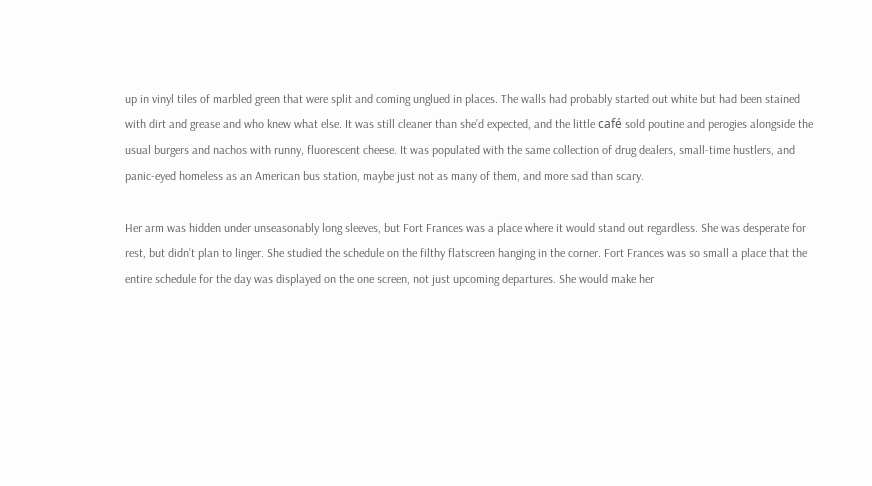up in vinyl tiles of marbled green that were split and coming unglued in places. The walls had probably started out white but had been stained with dirt and grease and who knew what else. It was still cleaner than she’d expected, and the little café sold poutine and perogies alongside the usual burgers and nachos with runny, fluorescent cheese. It was populated with the same collection of drug dealers, small-time hustlers, and panic-eyed homeless as an American bus station, maybe just not as many of them, and more sad than scary.

Her arm was hidden under unseasonably long sleeves, but Fort Frances was a place where it would stand out regardless. She was desperate for rest, but didn’t plan to linger. She studied the schedule on the filthy flatscreen hanging in the corner. Fort Frances was so small a place that the entire schedule for the day was displayed on the one screen, not just upcoming departures. She would make her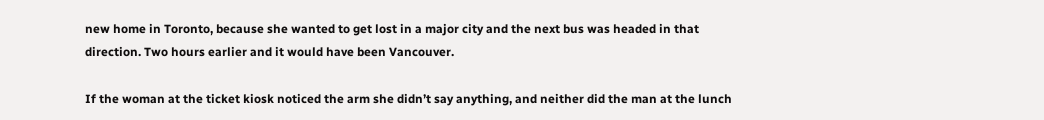new home in Toronto, because she wanted to get lost in a major city and the next bus was headed in that direction. Two hours earlier and it would have been Vancouver.

If the woman at the ticket kiosk noticed the arm she didn’t say anything, and neither did the man at the lunch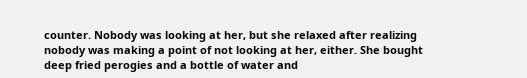counter. Nobody was looking at her, but she relaxed after realizing nobody was making a point of not looking at her, either. She bought deep fried perogies and a bottle of water and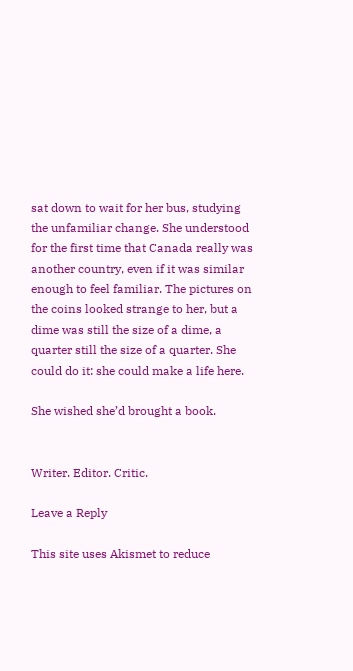sat down to wait for her bus, studying the unfamiliar change. She understood for the first time that Canada really was another country, even if it was similar enough to feel familiar. The pictures on the coins looked strange to her, but a dime was still the size of a dime, a quarter still the size of a quarter. She could do it: she could make a life here.

She wished she’d brought a book.


Writer. Editor. Critic.

Leave a Reply

This site uses Akismet to reduce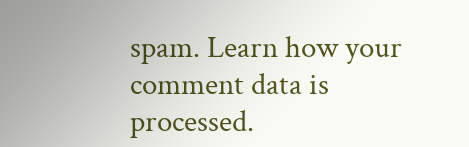spam. Learn how your comment data is processed.